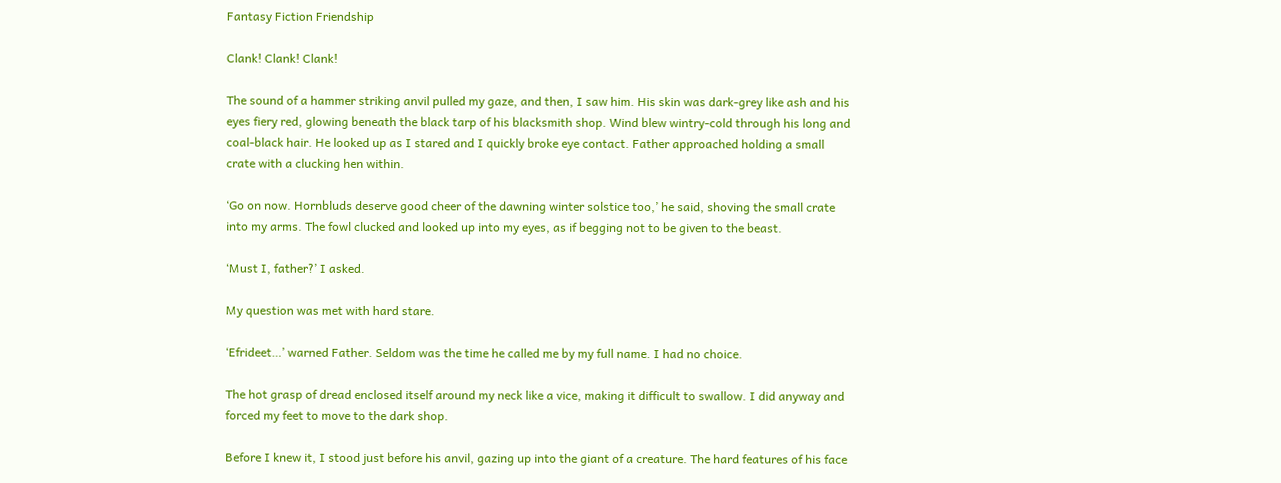Fantasy Fiction Friendship

Clank! Clank! Clank!

The sound of a hammer striking anvil pulled my gaze, and then, I saw him. His skin was dark-grey like ash and his eyes fiery red, glowing beneath the black tarp of his blacksmith shop. Wind blew wintry-cold through his long and coal-black hair. He looked up as I stared and I quickly broke eye contact. Father approached holding a small crate with a clucking hen within.

‘Go on now. Hornbluds deserve good cheer of the dawning winter solstice too,’ he said, shoving the small crate into my arms. The fowl clucked and looked up into my eyes, as if begging not to be given to the beast.

‘Must I, father?’ I asked.

My question was met with hard stare.

‘Efrideet…’ warned Father. Seldom was the time he called me by my full name. I had no choice.

The hot grasp of dread enclosed itself around my neck like a vice, making it difficult to swallow. I did anyway and forced my feet to move to the dark shop.

Before I knew it, I stood just before his anvil, gazing up into the giant of a creature. The hard features of his face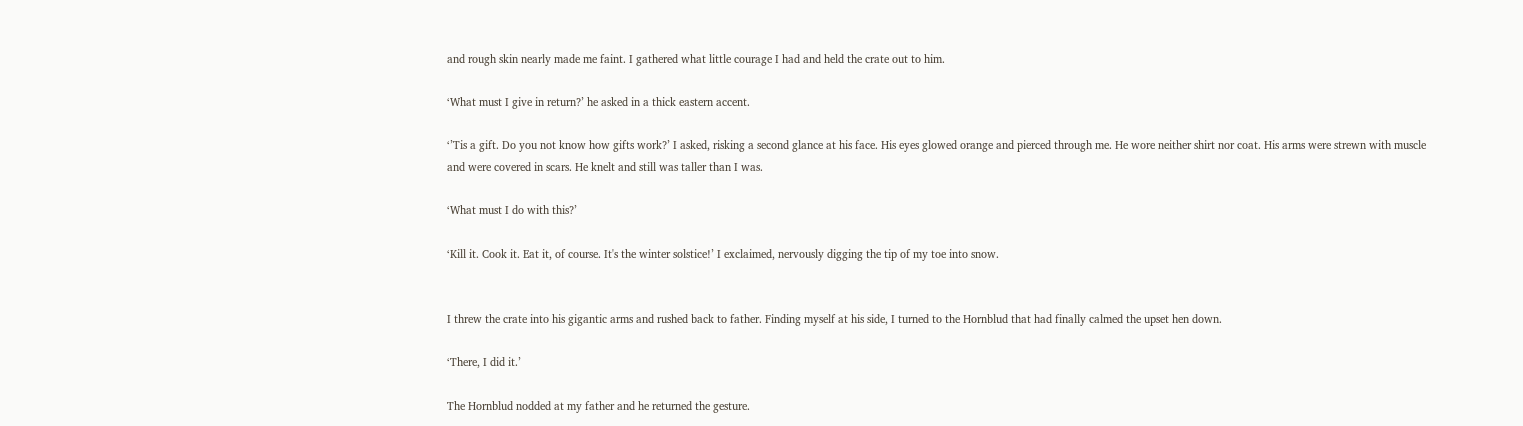and rough skin nearly made me faint. I gathered what little courage I had and held the crate out to him.

‘What must I give in return?’ he asked in a thick eastern accent.

‘’Tis a gift. Do you not know how gifts work?’ I asked, risking a second glance at his face. His eyes glowed orange and pierced through me. He wore neither shirt nor coat. His arms were strewn with muscle and were covered in scars. He knelt and still was taller than I was.

‘What must I do with this?’

‘Kill it. Cook it. Eat it, of course. It's the winter solstice!’ I exclaimed, nervously digging the tip of my toe into snow.


I threw the crate into his gigantic arms and rushed back to father. Finding myself at his side, I turned to the Hornblud that had finally calmed the upset hen down.

‘There, I did it.’

The Hornblud nodded at my father and he returned the gesture.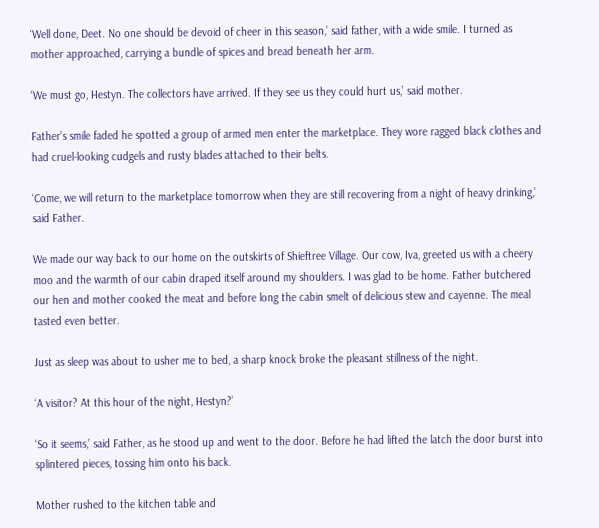‘Well done, Deet. No one should be devoid of cheer in this season,’ said father, with a wide smile. I turned as mother approached, carrying a bundle of spices and bread beneath her arm.

‘We must go, Hestyn. The collectors have arrived. If they see us they could hurt us,’ said mother.

Father’s smile faded he spotted a group of armed men enter the marketplace. They wore ragged black clothes and had cruel-looking cudgels and rusty blades attached to their belts.

‘Come, we will return to the marketplace tomorrow when they are still recovering from a night of heavy drinking,’ said Father.

We made our way back to our home on the outskirts of Shieftree Village. Our cow, Iva, greeted us with a cheery moo and the warmth of our cabin draped itself around my shoulders. I was glad to be home. Father butchered our hen and mother cooked the meat and before long the cabin smelt of delicious stew and cayenne. The meal tasted even better.

Just as sleep was about to usher me to bed, a sharp knock broke the pleasant stillness of the night.

‘A visitor? At this hour of the night, Hestyn?’

‘So it seems,’ said Father, as he stood up and went to the door. Before he had lifted the latch the door burst into splintered pieces, tossing him onto his back.

Mother rushed to the kitchen table and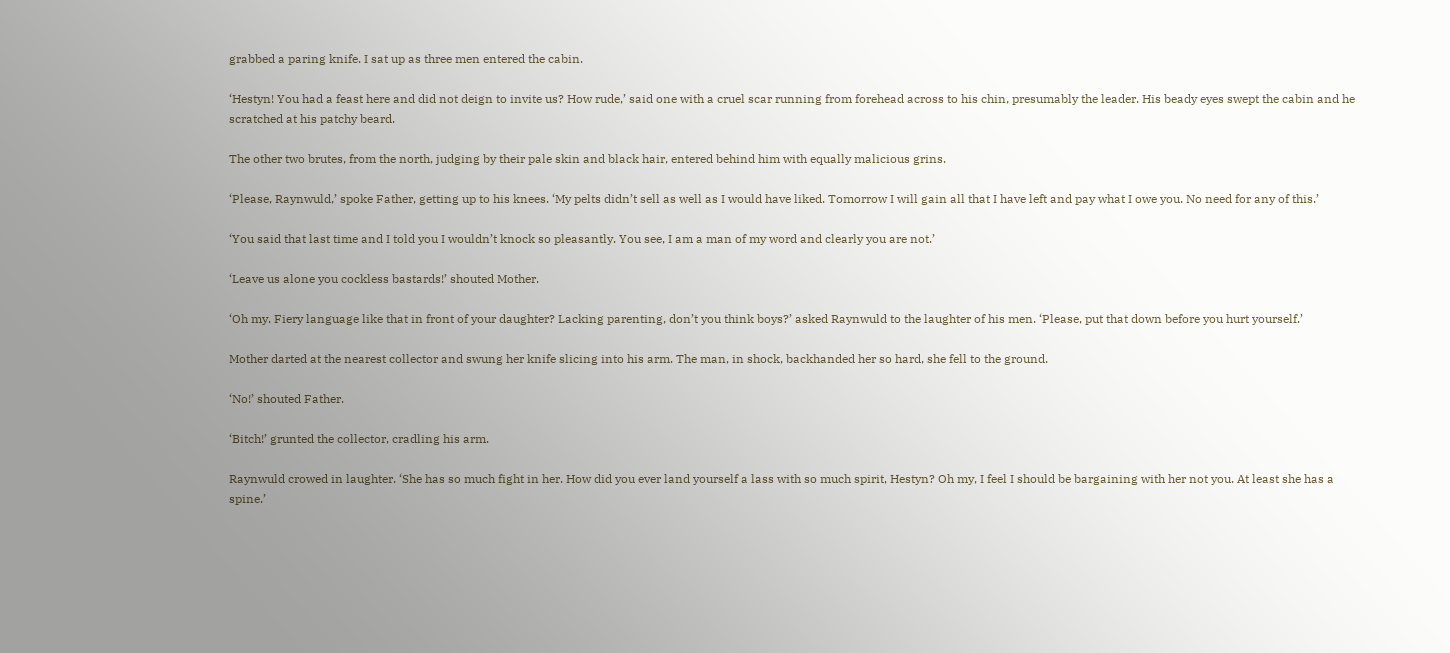grabbed a paring knife. I sat up as three men entered the cabin.

‘Hestyn! You had a feast here and did not deign to invite us? How rude,’ said one with a cruel scar running from forehead across to his chin, presumably the leader. His beady eyes swept the cabin and he scratched at his patchy beard.

The other two brutes, from the north, judging by their pale skin and black hair, entered behind him with equally malicious grins.

‘Please, Raynwuld,’ spoke Father, getting up to his knees. ‘My pelts didn’t sell as well as I would have liked. Tomorrow I will gain all that I have left and pay what I owe you. No need for any of this.’

‘You said that last time and I told you I wouldn’t knock so pleasantly. You see, I am a man of my word and clearly you are not.’

‘Leave us alone you cockless bastards!’ shouted Mother.

‘Oh my. Fiery language like that in front of your daughter? Lacking parenting, don’t you think boys?’ asked Raynwuld to the laughter of his men. ‘Please, put that down before you hurt yourself.’

Mother darted at the nearest collector and swung her knife slicing into his arm. The man, in shock, backhanded her so hard, she fell to the ground.

‘No!’ shouted Father.

‘Bitch!’ grunted the collector, cradling his arm.

Raynwuld crowed in laughter. ‘She has so much fight in her. How did you ever land yourself a lass with so much spirit, Hestyn? Oh my, I feel I should be bargaining with her not you. At least she has a spine.’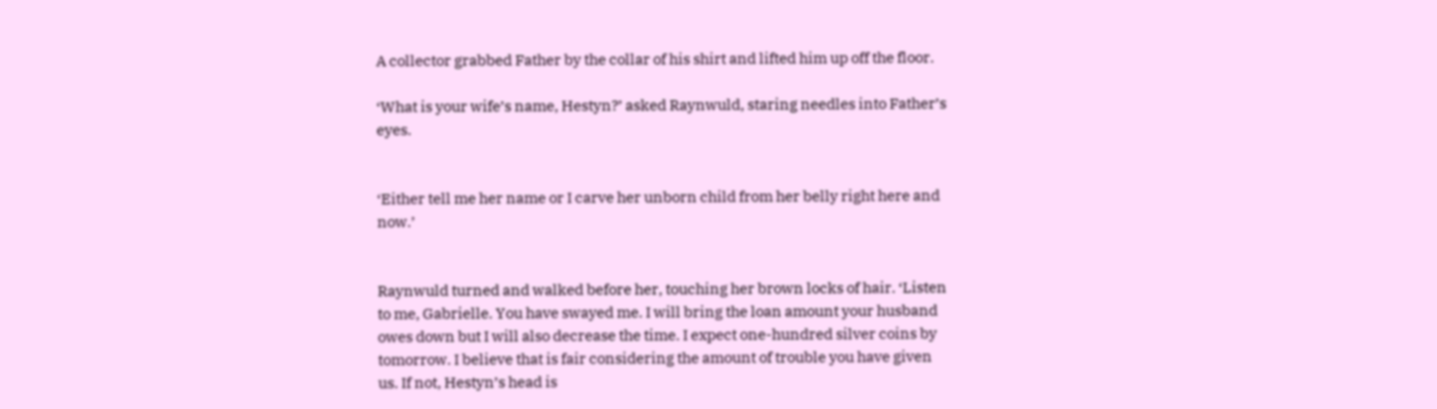A collector grabbed Father by the collar of his shirt and lifted him up off the floor.

‘What is your wife’s name, Hestyn?’ asked Raynwuld, staring needles into Father’s eyes.


‘Either tell me her name or I carve her unborn child from her belly right here and now.’


Raynwuld turned and walked before her, touching her brown locks of hair. ‘Listen to me, Gabrielle. You have swayed me. I will bring the loan amount your husband owes down but I will also decrease the time. I expect one-hundred silver coins by tomorrow. I believe that is fair considering the amount of trouble you have given us. If not, Hestyn’s head is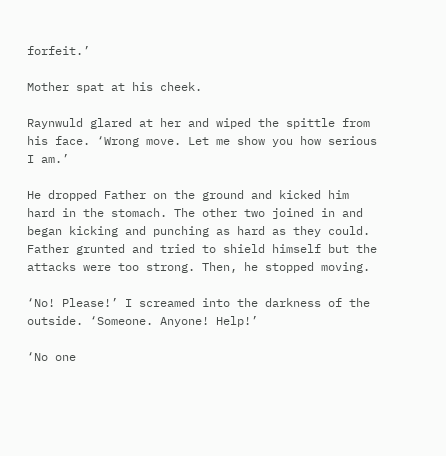forfeit.’

Mother spat at his cheek.

Raynwuld glared at her and wiped the spittle from his face. ‘Wrong move. Let me show you how serious I am.’

He dropped Father on the ground and kicked him hard in the stomach. The other two joined in and began kicking and punching as hard as they could. Father grunted and tried to shield himself but the attacks were too strong. Then, he stopped moving.

‘No! Please!’ I screamed into the darkness of the outside. ‘Someone. Anyone! Help!’

‘No one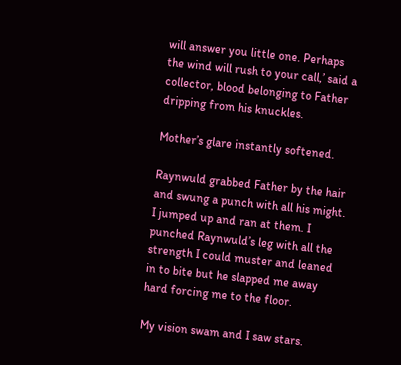will answer you little one. Perhaps the wind will rush to your call,’ said a collector, blood belonging to Father dripping from his knuckles.

Mother’s glare instantly softened.

Raynwuld grabbed Father by the hair and swung a punch with all his might. I jumped up and ran at them. I punched Raynwuld’s leg with all the strength I could muster and leaned in to bite but he slapped me away hard forcing me to the floor.

My vision swam and I saw stars.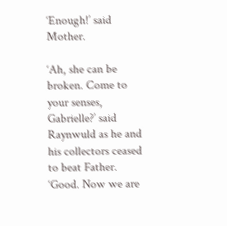‘Enough!’ said Mother.

‘Ah, she can be broken. Come to your senses, Gabrielle?’ said Raynwuld as he and his collectors ceased to beat Father. ‘Good. Now we are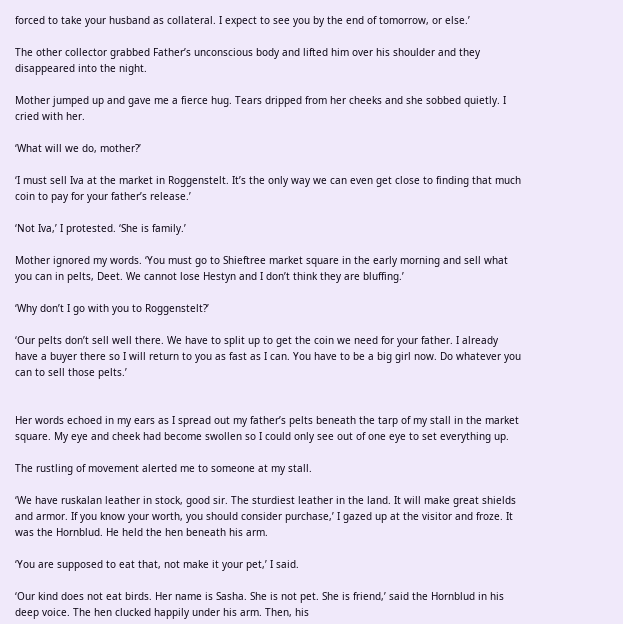forced to take your husband as collateral. I expect to see you by the end of tomorrow, or else.’

The other collector grabbed Father’s unconscious body and lifted him over his shoulder and they disappeared into the night.

Mother jumped up and gave me a fierce hug. Tears dripped from her cheeks and she sobbed quietly. I cried with her.

‘What will we do, mother?’

‘I must sell Iva at the market in Roggenstelt. It’s the only way we can even get close to finding that much coin to pay for your father’s release.’

‘Not Iva,’ I protested. ‘She is family.’

Mother ignored my words. ‘You must go to Shieftree market square in the early morning and sell what you can in pelts, Deet. We cannot lose Hestyn and I don’t think they are bluffing.’

‘Why don’t I go with you to Roggenstelt?’

‘Our pelts don’t sell well there. We have to split up to get the coin we need for your father. I already have a buyer there so I will return to you as fast as I can. You have to be a big girl now. Do whatever you can to sell those pelts.’


Her words echoed in my ears as I spread out my father’s pelts beneath the tarp of my stall in the market square. My eye and cheek had become swollen so I could only see out of one eye to set everything up.

The rustling of movement alerted me to someone at my stall.

‘We have ruskalan leather in stock, good sir. The sturdiest leather in the land. It will make great shields and armor. If you know your worth, you should consider purchase,’ I gazed up at the visitor and froze. It was the Hornblud. He held the hen beneath his arm.

‘You are supposed to eat that, not make it your pet,’ I said.

‘Our kind does not eat birds. Her name is Sasha. She is not pet. She is friend,’ said the Hornblud in his deep voice. The hen clucked happily under his arm. Then, his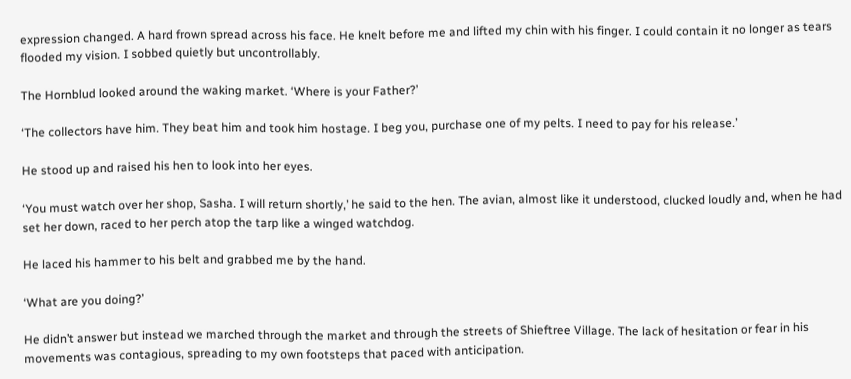expression changed. A hard frown spread across his face. He knelt before me and lifted my chin with his finger. I could contain it no longer as tears flooded my vision. I sobbed quietly but uncontrollably.

The Hornblud looked around the waking market. ‘Where is your Father?’

‘The collectors have him. They beat him and took him hostage. I beg you, purchase one of my pelts. I need to pay for his release.’

He stood up and raised his hen to look into her eyes.

‘You must watch over her shop, Sasha. I will return shortly,’ he said to the hen. The avian, almost like it understood, clucked loudly and, when he had set her down, raced to her perch atop the tarp like a winged watchdog.

He laced his hammer to his belt and grabbed me by the hand.

‘What are you doing?’

He didn’t answer but instead we marched through the market and through the streets of Shieftree Village. The lack of hesitation or fear in his movements was contagious, spreading to my own footsteps that paced with anticipation.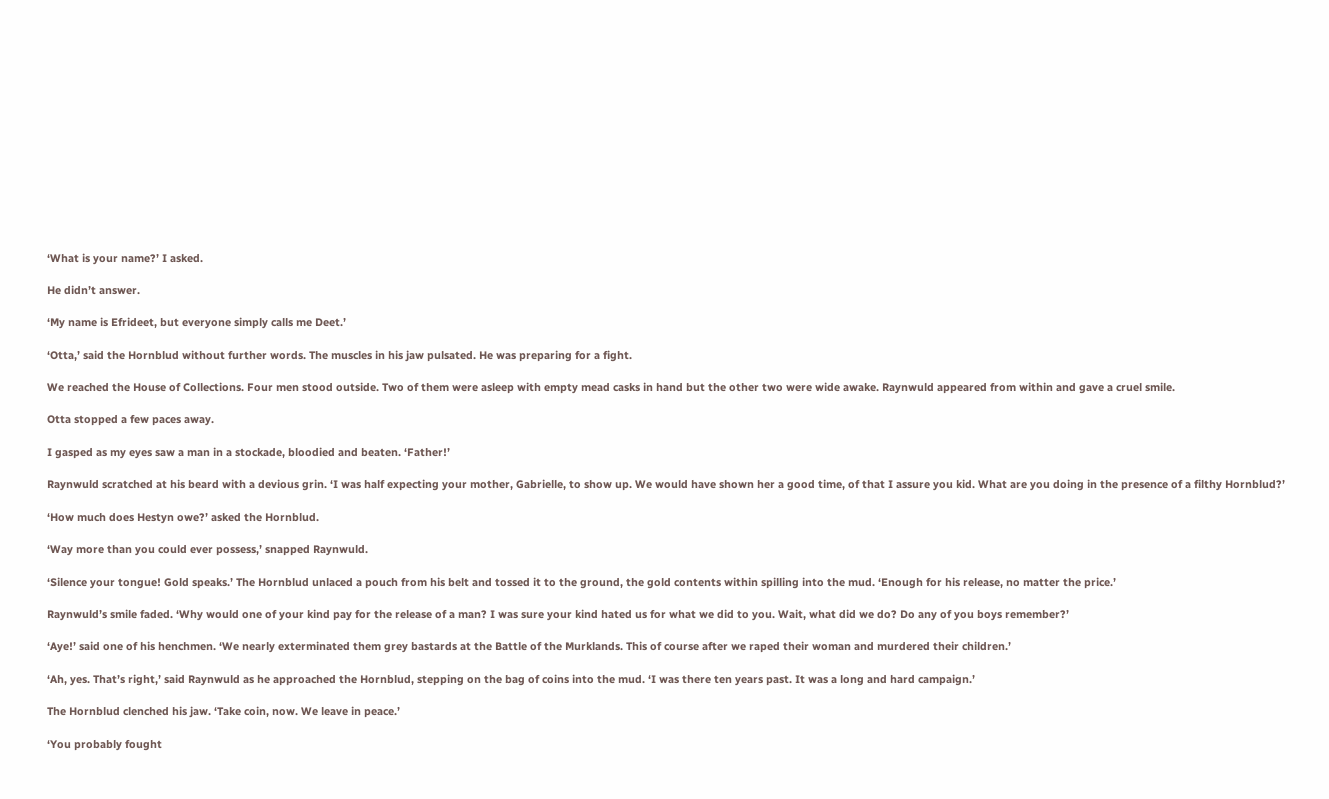‘What is your name?’ I asked.

He didn’t answer.

‘My name is Efrideet, but everyone simply calls me Deet.’

‘Otta,’ said the Hornblud without further words. The muscles in his jaw pulsated. He was preparing for a fight.

We reached the House of Collections. Four men stood outside. Two of them were asleep with empty mead casks in hand but the other two were wide awake. Raynwuld appeared from within and gave a cruel smile.

Otta stopped a few paces away.

I gasped as my eyes saw a man in a stockade, bloodied and beaten. ‘Father!’

Raynwuld scratched at his beard with a devious grin. ‘I was half expecting your mother, Gabrielle, to show up. We would have shown her a good time, of that I assure you kid. What are you doing in the presence of a filthy Hornblud?’

‘How much does Hestyn owe?’ asked the Hornblud.

‘Way more than you could ever possess,’ snapped Raynwuld.

‘Silence your tongue! Gold speaks.’ The Hornblud unlaced a pouch from his belt and tossed it to the ground, the gold contents within spilling into the mud. ‘Enough for his release, no matter the price.’

Raynwuld’s smile faded. ‘Why would one of your kind pay for the release of a man? I was sure your kind hated us for what we did to you. Wait, what did we do? Do any of you boys remember?’

‘Aye!’ said one of his henchmen. ‘We nearly exterminated them grey bastards at the Battle of the Murklands. This of course after we raped their woman and murdered their children.’

‘Ah, yes. That’s right,’ said Raynwuld as he approached the Hornblud, stepping on the bag of coins into the mud. ‘I was there ten years past. It was a long and hard campaign.’

The Hornblud clenched his jaw. ‘Take coin, now. We leave in peace.’

‘You probably fought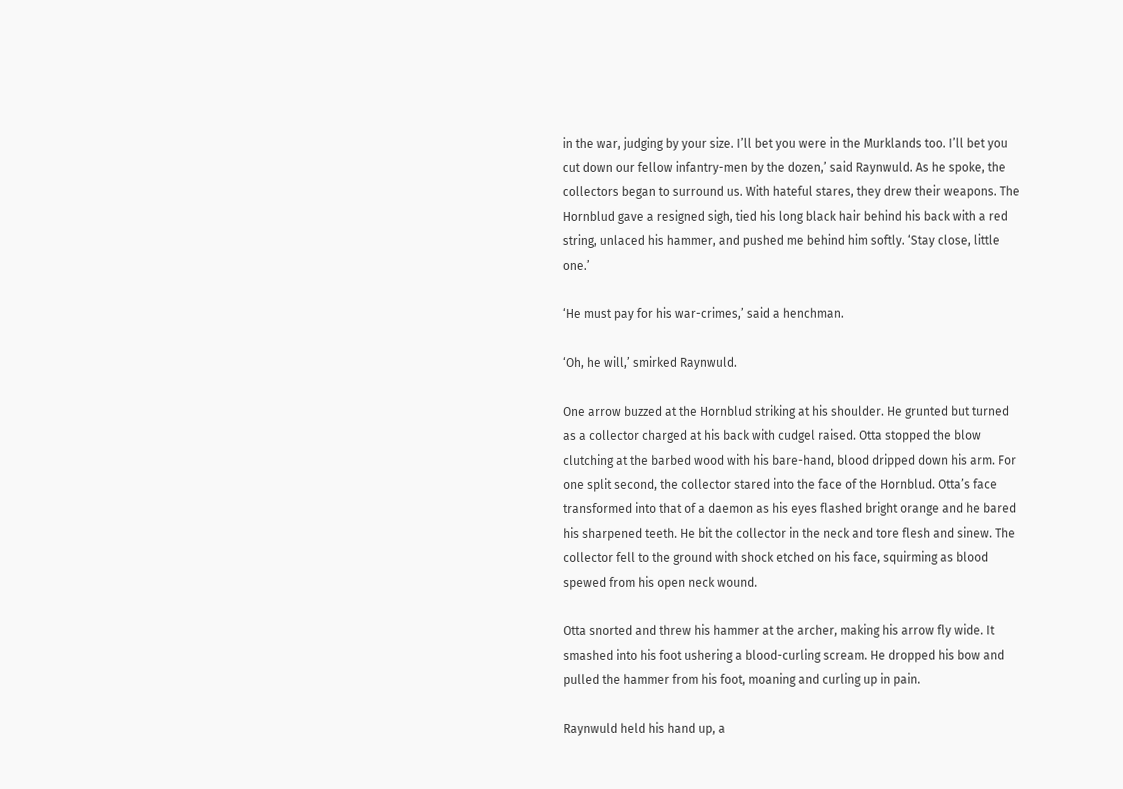in the war, judging by your size. I’ll bet you were in the Murklands too. I’ll bet you cut down our fellow infantry-men by the dozen,’ said Raynwuld. As he spoke, the collectors began to surround us. With hateful stares, they drew their weapons. The Hornblud gave a resigned sigh, tied his long black hair behind his back with a red string, unlaced his hammer, and pushed me behind him softly. ‘Stay close, little one.’

‘He must pay for his war-crimes,’ said a henchman.

‘Oh, he will,’ smirked Raynwuld.

One arrow buzzed at the Hornblud striking at his shoulder. He grunted but turned as a collector charged at his back with cudgel raised. Otta stopped the blow clutching at the barbed wood with his bare-hand, blood dripped down his arm. For one split second, the collector stared into the face of the Hornblud. Otta’s face transformed into that of a daemon as his eyes flashed bright orange and he bared his sharpened teeth. He bit the collector in the neck and tore flesh and sinew. The collector fell to the ground with shock etched on his face, squirming as blood spewed from his open neck wound.

Otta snorted and threw his hammer at the archer, making his arrow fly wide. It smashed into his foot ushering a blood-curling scream. He dropped his bow and pulled the hammer from his foot, moaning and curling up in pain.

Raynwuld held his hand up, a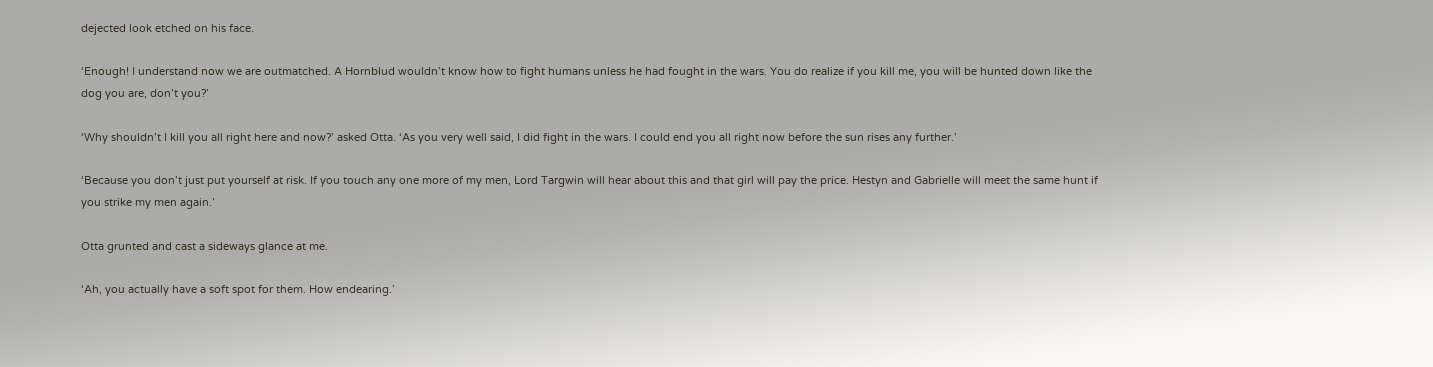dejected look etched on his face.

‘Enough! I understand now we are outmatched. A Hornblud wouldn’t know how to fight humans unless he had fought in the wars. You do realize if you kill me, you will be hunted down like the dog you are, don’t you?’

‘Why shouldn’t I kill you all right here and now?’ asked Otta. ‘As you very well said, I did fight in the wars. I could end you all right now before the sun rises any further.’

‘Because you don’t just put yourself at risk. If you touch any one more of my men, Lord Targwin will hear about this and that girl will pay the price. Hestyn and Gabrielle will meet the same hunt if you strike my men again.’

Otta grunted and cast a sideways glance at me.

‘Ah, you actually have a soft spot for them. How endearing.’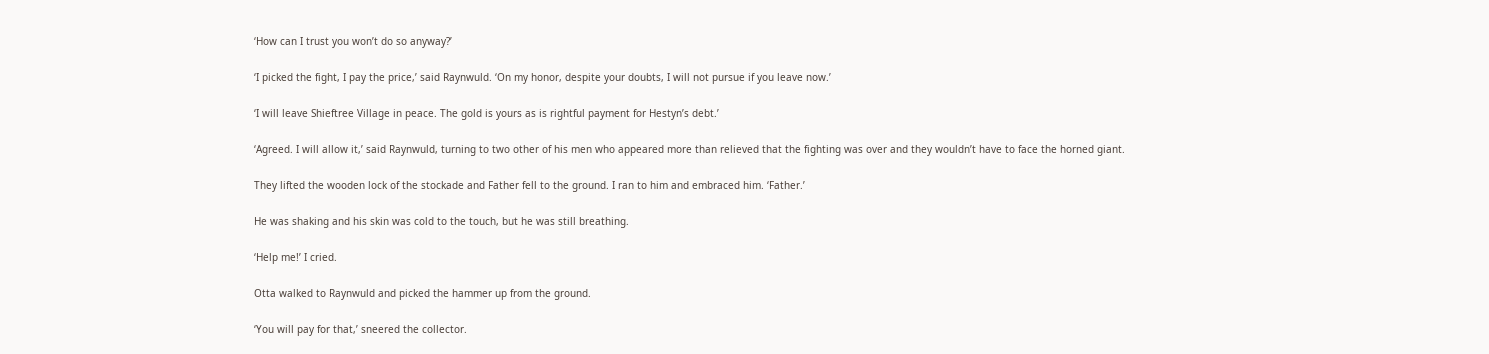‘How can I trust you won’t do so anyway?’

‘I picked the fight, I pay the price,’ said Raynwuld. ‘On my honor, despite your doubts, I will not pursue if you leave now.’

‘I will leave Shieftree Village in peace. The gold is yours as is rightful payment for Hestyn’s debt.’

‘Agreed. I will allow it,’ said Raynwuld, turning to two other of his men who appeared more than relieved that the fighting was over and they wouldn’t have to face the horned giant.

They lifted the wooden lock of the stockade and Father fell to the ground. I ran to him and embraced him. ‘Father.’

He was shaking and his skin was cold to the touch, but he was still breathing.

‘Help me!’ I cried.

Otta walked to Raynwuld and picked the hammer up from the ground.

‘You will pay for that,’ sneered the collector.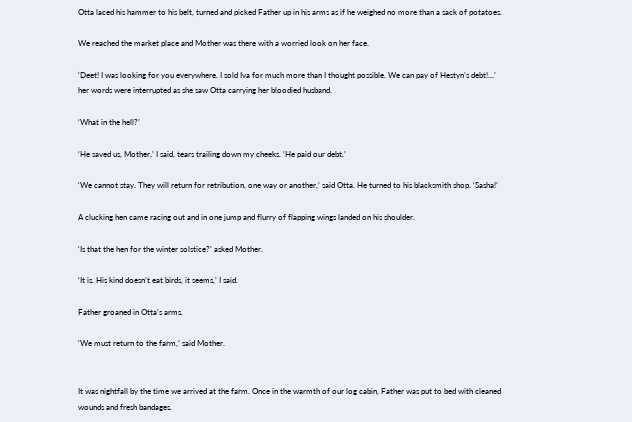Otta laced his hammer to his belt, turned and picked Father up in his arms as if he weighed no more than a sack of potatoes.

We reached the market place and Mother was there with a worried look on her face.

‘Deet! I was looking for you everywhere. I sold Iva for much more than I thought possible. We can pay of Hestyn’s debt!…’ her words were interrupted as she saw Otta carrying her bloodied husband.

‘What in the hell?’

‘He saved us, Mother,’ I said, tears trailing down my cheeks. ‘He paid our debt.’

‘We cannot stay. They will return for retribution, one way or another,’ said Otta. He turned to his blacksmith shop. ‘Sasha!’

A clucking hen came racing out and in one jump and flurry of flapping wings landed on his shoulder.

‘Is that the hen for the winter solstice?’ asked Mother.

‘It is. His kind doesn’t eat birds, it seems,’ I said.

Father groaned in Otta’s arms.

‘We must return to the farm,’ said Mother.


It was nightfall by the time we arrived at the farm. Once in the warmth of our log cabin, Father was put to bed with cleaned wounds and fresh bandages.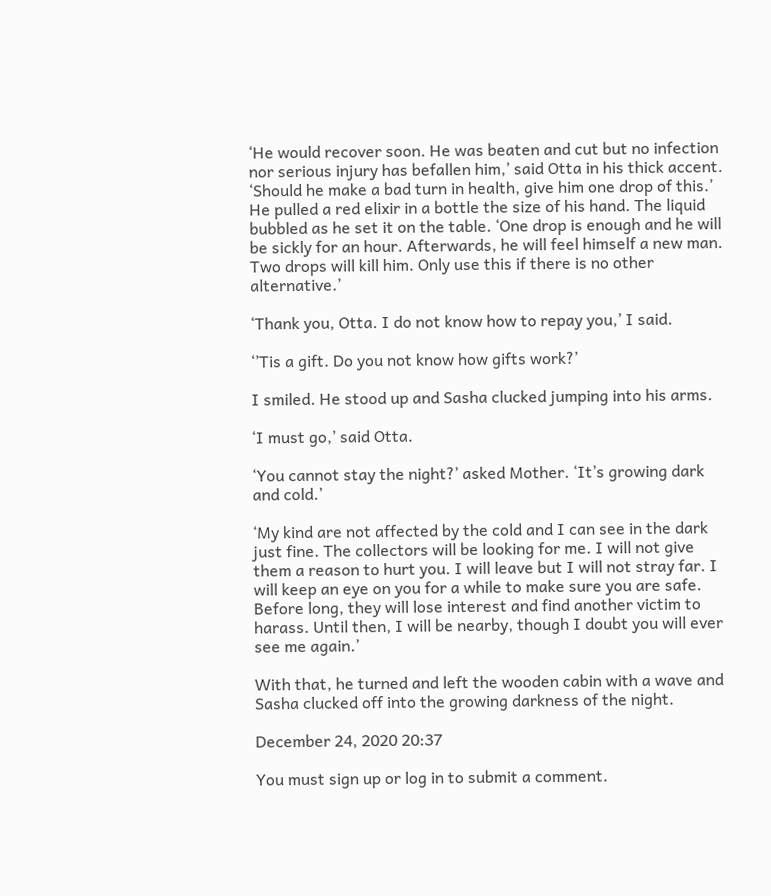‘He would recover soon. He was beaten and cut but no infection nor serious injury has befallen him,’ said Otta in his thick accent. ‘Should he make a bad turn in health, give him one drop of this.’ He pulled a red elixir in a bottle the size of his hand. The liquid bubbled as he set it on the table. ‘One drop is enough and he will be sickly for an hour. Afterwards, he will feel himself a new man. Two drops will kill him. Only use this if there is no other alternative.’

‘Thank you, Otta. I do not know how to repay you,’ I said.

‘’Tis a gift. Do you not know how gifts work?’

I smiled. He stood up and Sasha clucked jumping into his arms.

‘I must go,’ said Otta.

‘You cannot stay the night?’ asked Mother. ‘It’s growing dark and cold.’

‘My kind are not affected by the cold and I can see in the dark just fine. The collectors will be looking for me. I will not give them a reason to hurt you. I will leave but I will not stray far. I will keep an eye on you for a while to make sure you are safe. Before long, they will lose interest and find another victim to harass. Until then, I will be nearby, though I doubt you will ever see me again.’

With that, he turned and left the wooden cabin with a wave and Sasha clucked off into the growing darkness of the night.

December 24, 2020 20:37

You must sign up or log in to submit a comment.